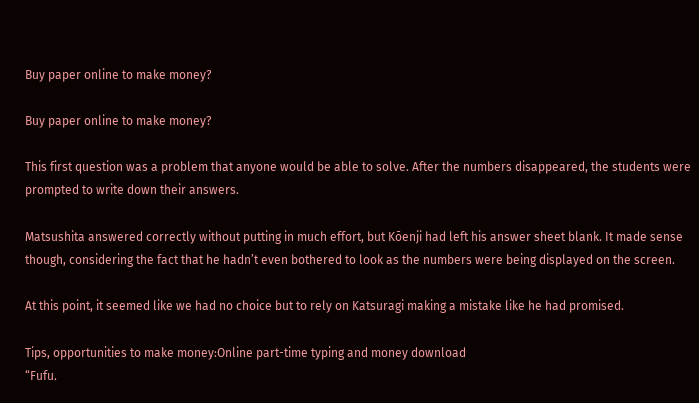Buy paper online to make money?

Buy paper online to make money?

This first question was a problem that anyone would be able to solve. After the numbers disappeared, the students were prompted to write down their answers.

Matsushita answered correctly without putting in much effort, but Kōenji had left his answer sheet blank. It made sense though, considering the fact that he hadn’t even bothered to look as the numbers were being displayed on the screen.

At this point, it seemed like we had no choice but to rely on Katsuragi making a mistake like he had promised.

Tips, opportunities to make money:Online part-time typing and money download
“Fufu.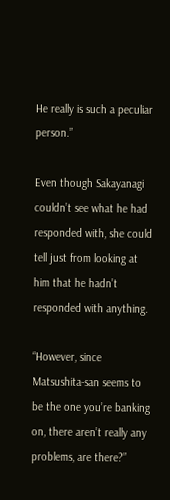He really is such a peculiar person.”

Even though Sakayanagi couldn’t see what he had responded with, she could tell just from looking at him that he hadn’t responded with anything.

“However, since Matsushita-san seems to be the one you’re banking on, there aren’t really any problems, are there?”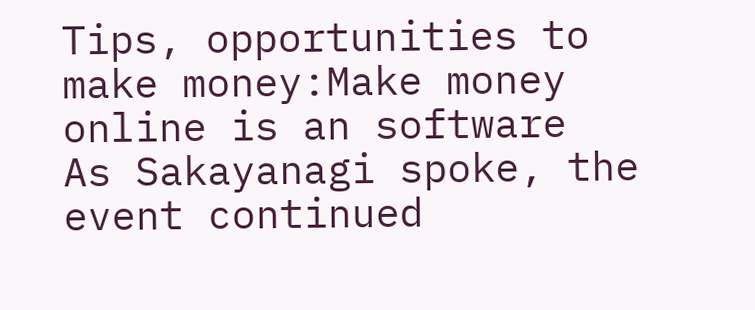Tips, opportunities to make money:Make money online is an software
As Sakayanagi spoke, the event continued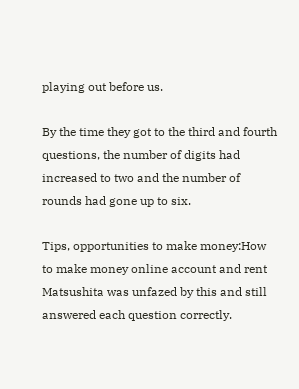playing out before us.

By the time they got to the third and fourth questions, the number of digits had increased to two and the number of rounds had gone up to six.

Tips, opportunities to make money:How to make money online account and rent
Matsushita was unfazed by this and still answered each question correctly.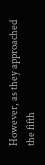However, as they approached the fifth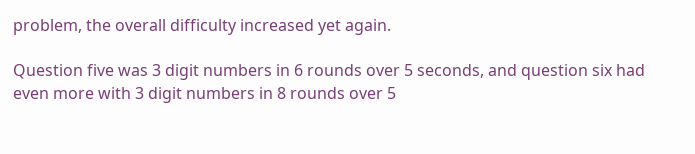problem, the overall difficulty increased yet again.

Question five was 3 digit numbers in 6 rounds over 5 seconds, and question six had even more with 3 digit numbers in 8 rounds over 5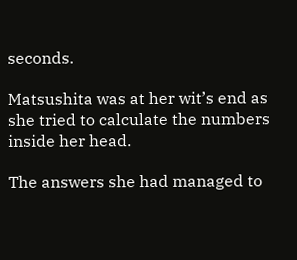seconds.

Matsushita was at her wit’s end as she tried to calculate the numbers inside her head.

The answers she had managed to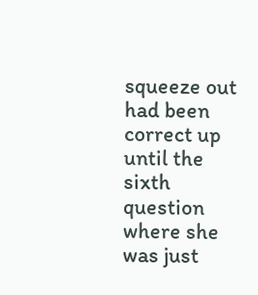squeeze out had been correct up until the sixth question where she was just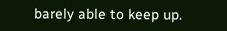barely able to keep up.